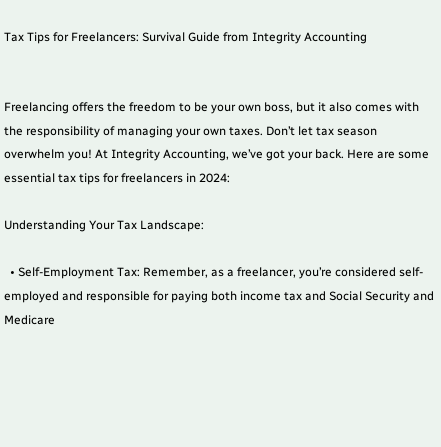Tax Tips for Freelancers: Survival Guide from Integrity Accounting


Freelancing offers the freedom to be your own boss, but it also comes with the responsibility of managing your own taxes. Don’t let tax season overwhelm you! At Integrity Accounting, we’ve got your back. Here are some essential tax tips for freelancers in 2024:

Understanding Your Tax Landscape:

  • Self-Employment Tax: Remember, as a freelancer, you’re considered self-employed and responsible for paying both income tax and Social Security and Medicare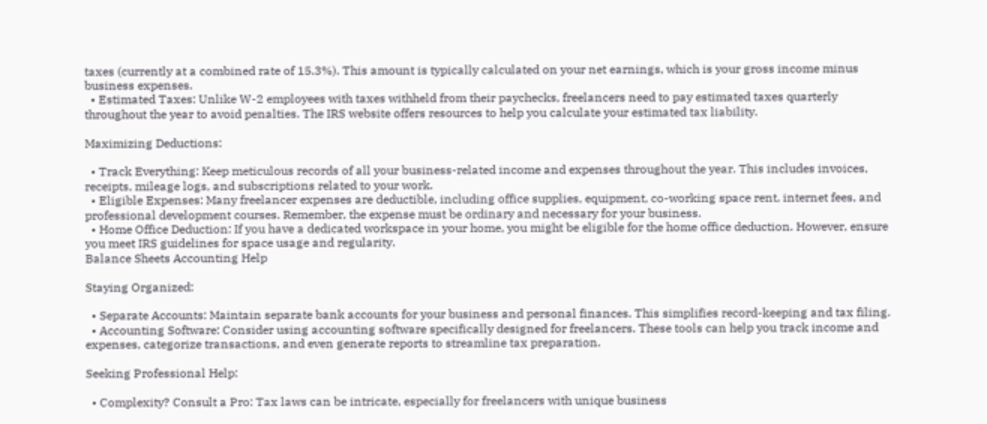taxes (currently at a combined rate of 15.3%). This amount is typically calculated on your net earnings, which is your gross income minus business expenses.
  • Estimated Taxes: Unlike W-2 employees with taxes withheld from their paychecks, freelancers need to pay estimated taxes quarterly throughout the year to avoid penalties. The IRS website offers resources to help you calculate your estimated tax liability.

Maximizing Deductions:

  • Track Everything: Keep meticulous records of all your business-related income and expenses throughout the year. This includes invoices, receipts, mileage logs, and subscriptions related to your work.
  • Eligible Expenses: Many freelancer expenses are deductible, including office supplies, equipment, co-working space rent, internet fees, and professional development courses. Remember, the expense must be ordinary and necessary for your business.
  • Home Office Deduction: If you have a dedicated workspace in your home, you might be eligible for the home office deduction. However, ensure you meet IRS guidelines for space usage and regularity.
Balance Sheets Accounting Help

Staying Organized:

  • Separate Accounts: Maintain separate bank accounts for your business and personal finances. This simplifies record-keeping and tax filing.
  • Accounting Software: Consider using accounting software specifically designed for freelancers. These tools can help you track income and expenses, categorize transactions, and even generate reports to streamline tax preparation.

Seeking Professional Help:

  • Complexity? Consult a Pro: Tax laws can be intricate, especially for freelancers with unique business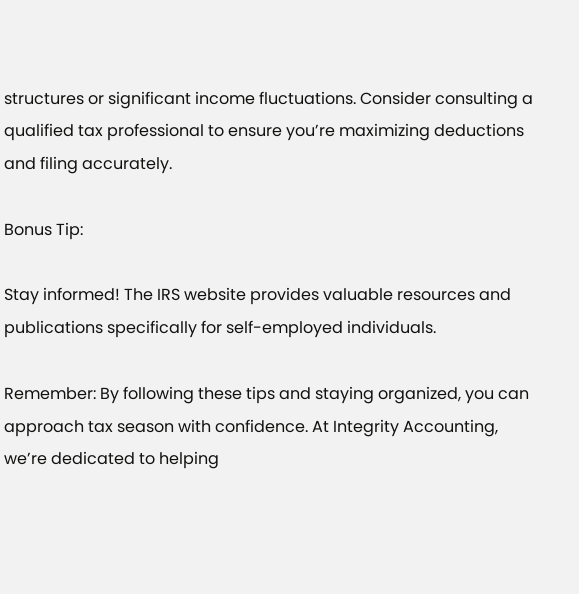structures or significant income fluctuations. Consider consulting a qualified tax professional to ensure you’re maximizing deductions and filing accurately.

Bonus Tip:

Stay informed! The IRS website provides valuable resources and publications specifically for self-employed individuals.

Remember: By following these tips and staying organized, you can approach tax season with confidence. At Integrity Accounting, we’re dedicated to helping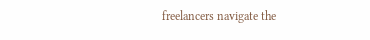freelancers navigate the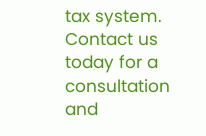tax system. Contact us today for a consultation and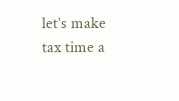let’s make tax time a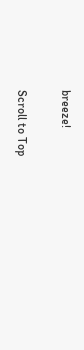breeze!

Scroll to Top